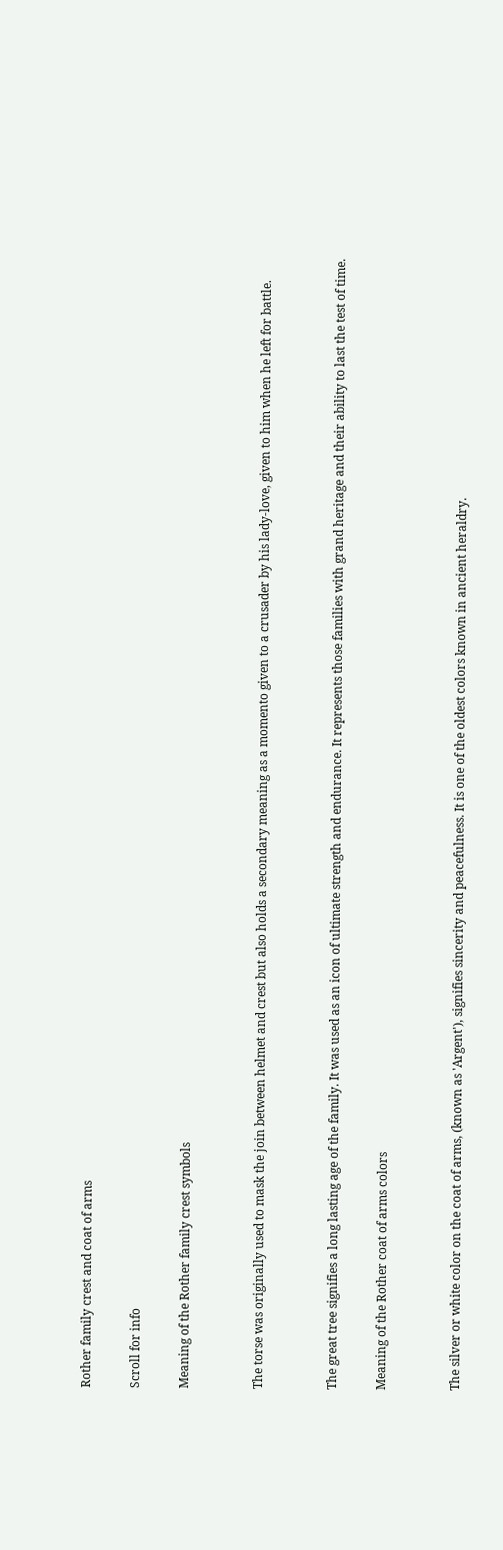Rother family crest and coat of arms

Scroll for info

Meaning of the Rother family crest symbols


The torse was originally used to mask the join between helmet and crest but also holds a secondary meaning as a momento given to a crusader by his lady-love, given to him when he left for battle.


The great tree signifies a long lasting age of the family. It was used as an icon of ultimate strength and endurance. It represents those families with grand heritage and their ability to last the test of time.

Meaning of the Rother coat of arms colors


The silver or white color on the coat of arms, (known as 'Argent'), signifies sincerity and peacefulness. It is one of the oldest colors known in ancient heraldry.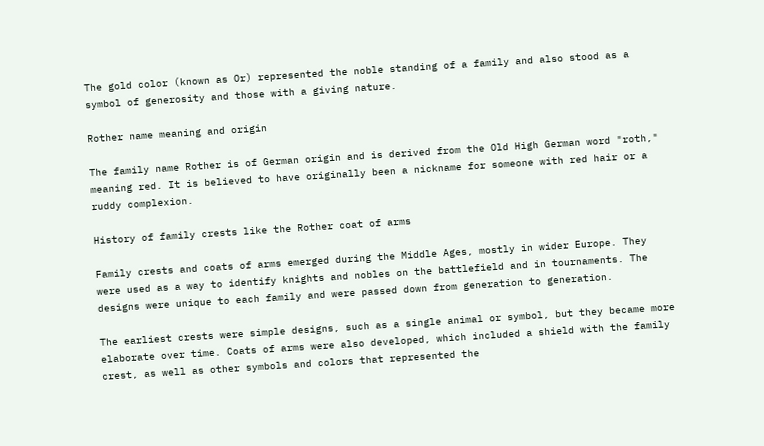The gold color (known as Or) represented the noble standing of a family and also stood as a symbol of generosity and those with a giving nature.

Rother name meaning and origin

The family name Rother is of German origin and is derived from the Old High German word "roth," meaning red. It is believed to have originally been a nickname for someone with red hair or a ruddy complexion.

History of family crests like the Rother coat of arms

Family crests and coats of arms emerged during the Middle Ages, mostly in wider Europe. They were used as a way to identify knights and nobles on the battlefield and in tournaments. The designs were unique to each family and were passed down from generation to generation.

The earliest crests were simple designs, such as a single animal or symbol, but they became more elaborate over time. Coats of arms were also developed, which included a shield with the family crest, as well as other symbols and colors that represented the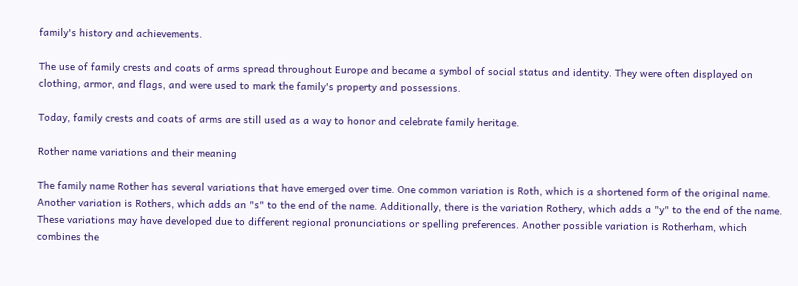family's history and achievements.

The use of family crests and coats of arms spread throughout Europe and became a symbol of social status and identity. They were often displayed on clothing, armor, and flags, and were used to mark the family's property and possessions.

Today, family crests and coats of arms are still used as a way to honor and celebrate family heritage.

Rother name variations and their meaning

The family name Rother has several variations that have emerged over time. One common variation is Roth, which is a shortened form of the original name. Another variation is Rothers, which adds an "s" to the end of the name. Additionally, there is the variation Rothery, which adds a "y" to the end of the name. These variations may have developed due to different regional pronunciations or spelling preferences. Another possible variation is Rotherham, which combines the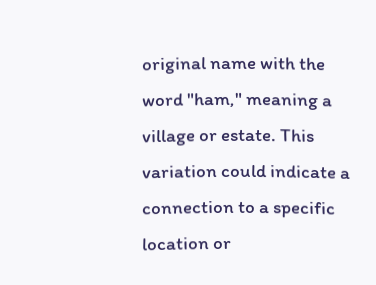original name with the word "ham," meaning a village or estate. This variation could indicate a connection to a specific location or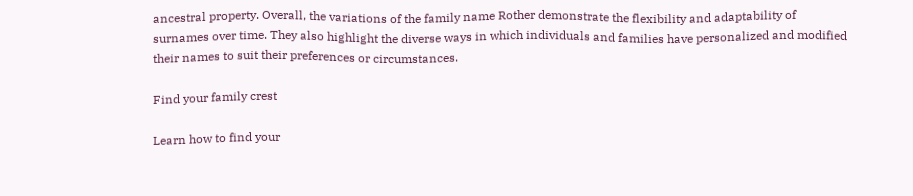ancestral property. Overall, the variations of the family name Rother demonstrate the flexibility and adaptability of surnames over time. They also highlight the diverse ways in which individuals and families have personalized and modified their names to suit their preferences or circumstances.

Find your family crest

Learn how to find your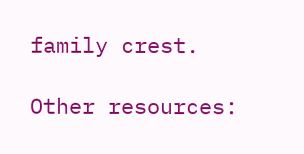family crest.

Other resources: